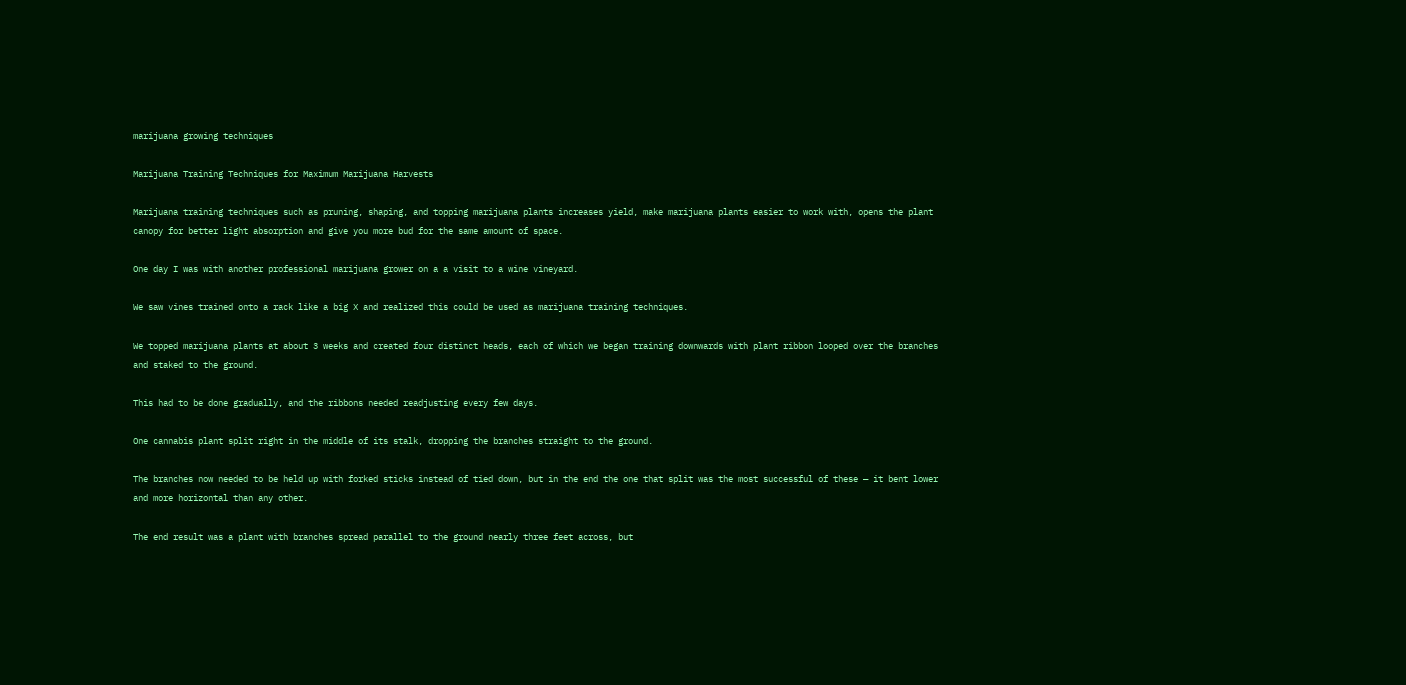marijuana growing techniques

Marijuana Training Techniques for Maximum Marijuana Harvests

Marijuana training techniques such as pruning, shaping, and topping marijuana plants increases yield, make marijuana plants easier to work with, opens the plant canopy for better light absorption and give you more bud for the same amount of space.

One day I was with another professional marijuana grower on a a visit to a wine vineyard.

We saw vines trained onto a rack like a big X and realized this could be used as marijuana training techniques.

We topped marijuana plants at about 3 weeks and created four distinct heads, each of which we began training downwards with plant ribbon looped over the branches and staked to the ground.

This had to be done gradually, and the ribbons needed readjusting every few days.

One cannabis plant split right in the middle of its stalk, dropping the branches straight to the ground.

The branches now needed to be held up with forked sticks instead of tied down, but in the end the one that split was the most successful of these — it bent lower and more horizontal than any other.

The end result was a plant with branches spread parallel to the ground nearly three feet across, but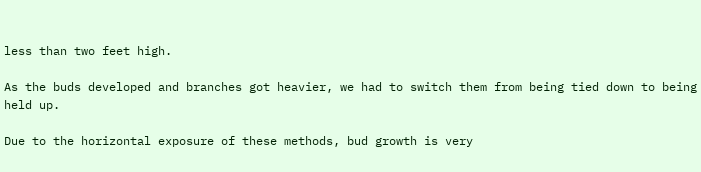less than two feet high.

As the buds developed and branches got heavier, we had to switch them from being tied down to being held up.

Due to the horizontal exposure of these methods, bud growth is very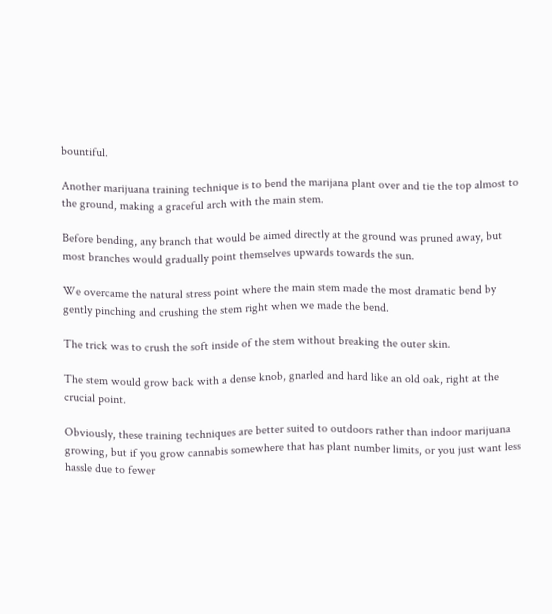bountiful.

Another marijuana training technique is to bend the marijana plant over and tie the top almost to the ground, making a graceful arch with the main stem.

Before bending, any branch that would be aimed directly at the ground was pruned away, but most branches would gradually point themselves upwards towards the sun.

We overcame the natural stress point where the main stem made the most dramatic bend by gently pinching and crushing the stem right when we made the bend.

The trick was to crush the soft inside of the stem without breaking the outer skin.

The stem would grow back with a dense knob, gnarled and hard like an old oak, right at the crucial point.

Obviously, these training techniques are better suited to outdoors rather than indoor marijuana growing, but if you grow cannabis somewhere that has plant number limits, or you just want less hassle due to fewer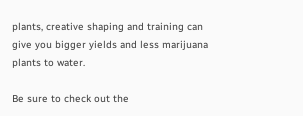plants, creative shaping and training can give you bigger yields and less marijuana plants to water.

Be sure to check out the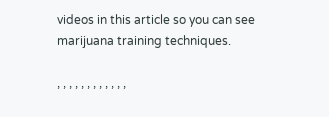videos in this article so you can see marijuana training techniques.

, , , , , , , , , , , ,